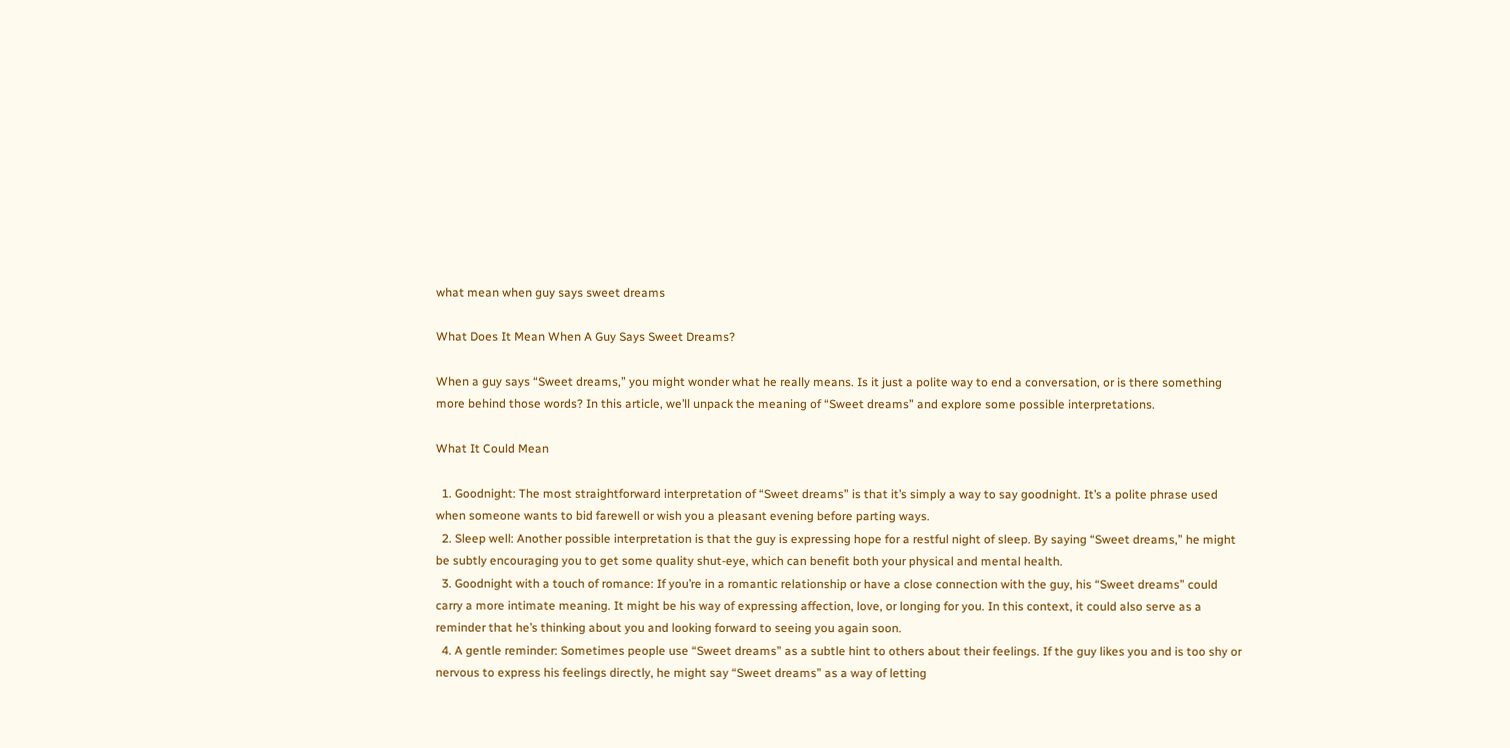what mean when guy says sweet dreams

What Does It Mean When A Guy Says Sweet Dreams?

When a guy says “Sweet dreams,” you might wonder what he really means. Is it just a polite way to end a conversation, or is there something more behind those words? In this article, we’ll unpack the meaning of “Sweet dreams” and explore some possible interpretations.

What It Could Mean

  1. Goodnight: The most straightforward interpretation of “Sweet dreams” is that it’s simply a way to say goodnight. It’s a polite phrase used when someone wants to bid farewell or wish you a pleasant evening before parting ways.
  2. Sleep well: Another possible interpretation is that the guy is expressing hope for a restful night of sleep. By saying “Sweet dreams,” he might be subtly encouraging you to get some quality shut-eye, which can benefit both your physical and mental health.
  3. Goodnight with a touch of romance: If you’re in a romantic relationship or have a close connection with the guy, his “Sweet dreams” could carry a more intimate meaning. It might be his way of expressing affection, love, or longing for you. In this context, it could also serve as a reminder that he’s thinking about you and looking forward to seeing you again soon.
  4. A gentle reminder: Sometimes people use “Sweet dreams” as a subtle hint to others about their feelings. If the guy likes you and is too shy or nervous to express his feelings directly, he might say “Sweet dreams” as a way of letting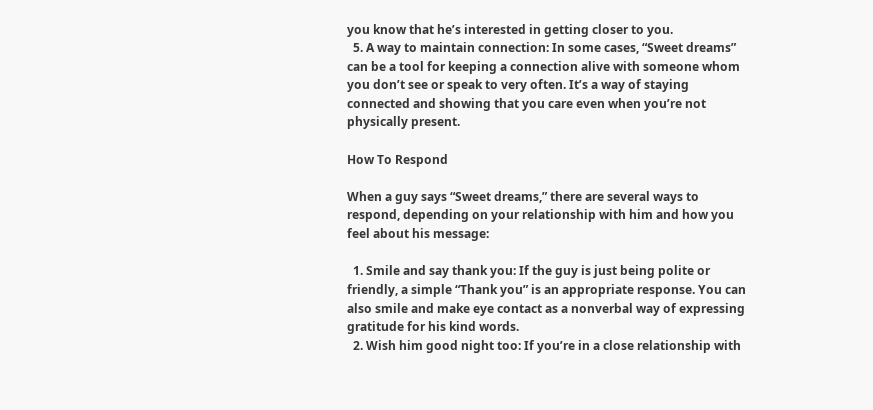you know that he’s interested in getting closer to you.
  5. A way to maintain connection: In some cases, “Sweet dreams” can be a tool for keeping a connection alive with someone whom you don’t see or speak to very often. It’s a way of staying connected and showing that you care even when you’re not physically present.

How To Respond

When a guy says “Sweet dreams,” there are several ways to respond, depending on your relationship with him and how you feel about his message:

  1. Smile and say thank you: If the guy is just being polite or friendly, a simple “Thank you” is an appropriate response. You can also smile and make eye contact as a nonverbal way of expressing gratitude for his kind words.
  2. Wish him good night too: If you’re in a close relationship with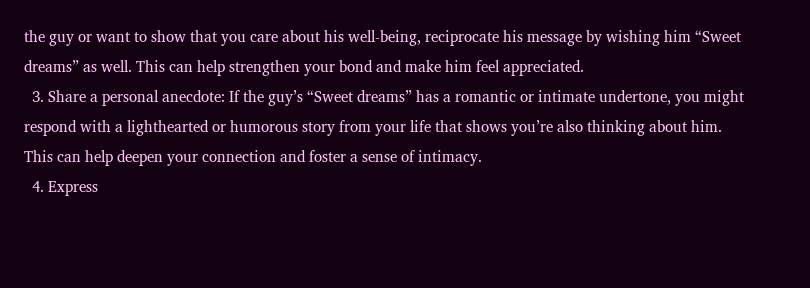the guy or want to show that you care about his well-being, reciprocate his message by wishing him “Sweet dreams” as well. This can help strengthen your bond and make him feel appreciated.
  3. Share a personal anecdote: If the guy’s “Sweet dreams” has a romantic or intimate undertone, you might respond with a lighthearted or humorous story from your life that shows you’re also thinking about him. This can help deepen your connection and foster a sense of intimacy.
  4. Express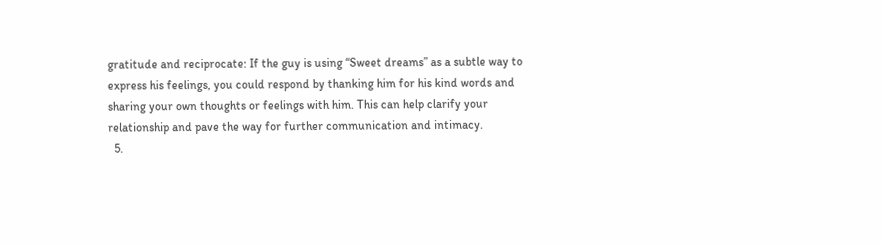gratitude and reciprocate: If the guy is using “Sweet dreams” as a subtle way to express his feelings, you could respond by thanking him for his kind words and sharing your own thoughts or feelings with him. This can help clarify your relationship and pave the way for further communication and intimacy.
  5.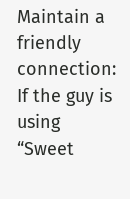Maintain a friendly connection: If the guy is using “Sweet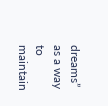dreams” as a way to maintain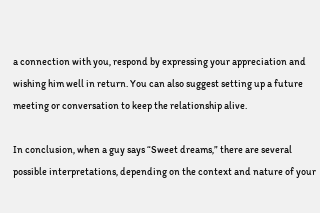a connection with you, respond by expressing your appreciation and wishing him well in return. You can also suggest setting up a future meeting or conversation to keep the relationship alive.

In conclusion, when a guy says “Sweet dreams,” there are several possible interpretations, depending on the context and nature of your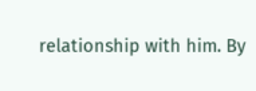relationship with him. By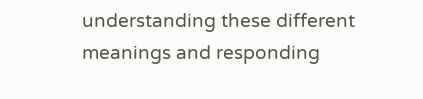understanding these different meanings and responding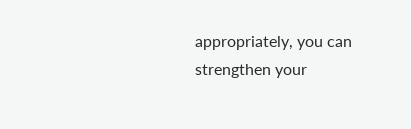appropriately, you can strengthen your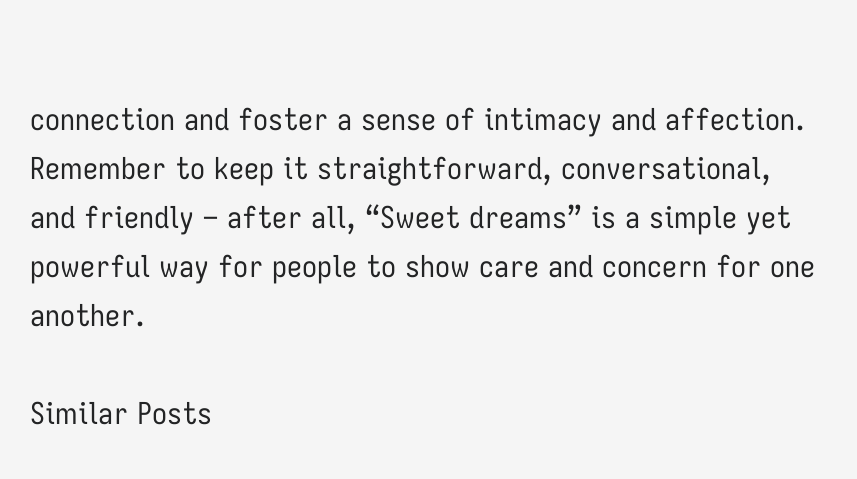connection and foster a sense of intimacy and affection. Remember to keep it straightforward, conversational, and friendly – after all, “Sweet dreams” is a simple yet powerful way for people to show care and concern for one another.

Similar Posts